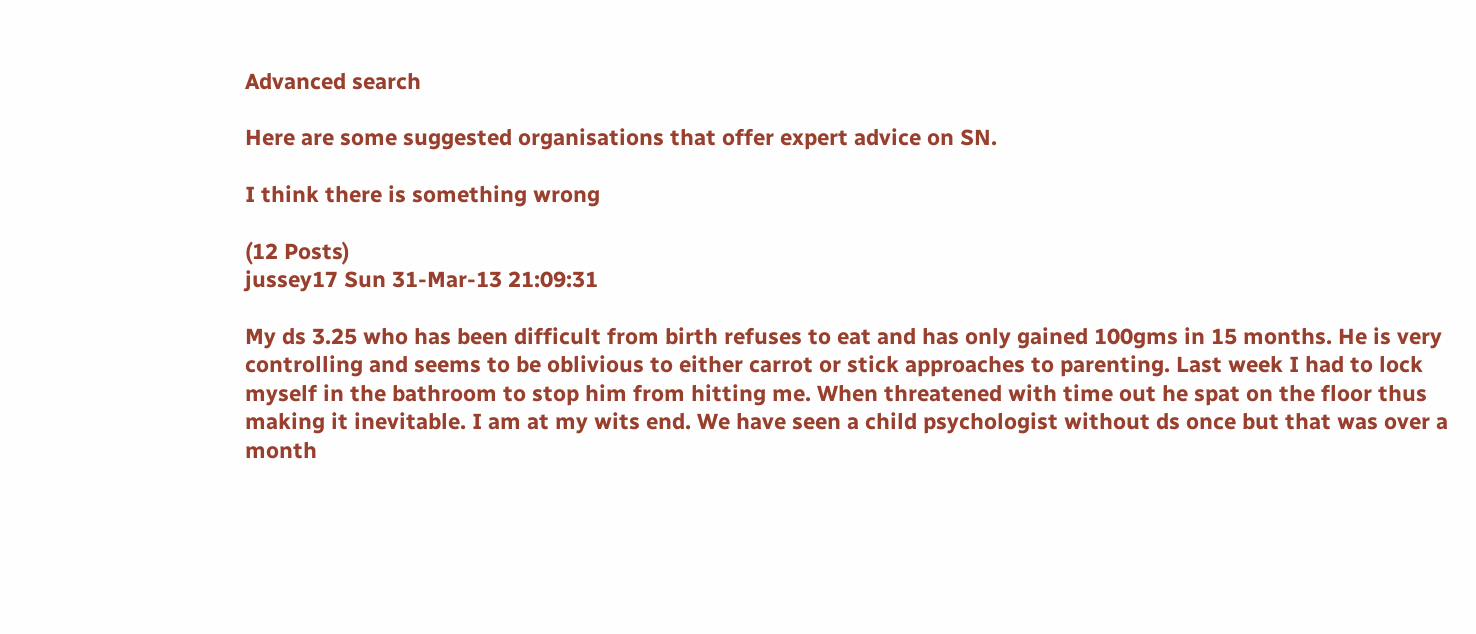Advanced search

Here are some suggested organisations that offer expert advice on SN.

I think there is something wrong

(12 Posts)
jussey17 Sun 31-Mar-13 21:09:31

My ds 3.25 who has been difficult from birth refuses to eat and has only gained 100gms in 15 months. He is very controlling and seems to be oblivious to either carrot or stick approaches to parenting. Last week I had to lock myself in the bathroom to stop him from hitting me. When threatened with time out he spat on the floor thus making it inevitable. I am at my wits end. We have seen a child psychologist without ds once but that was over a month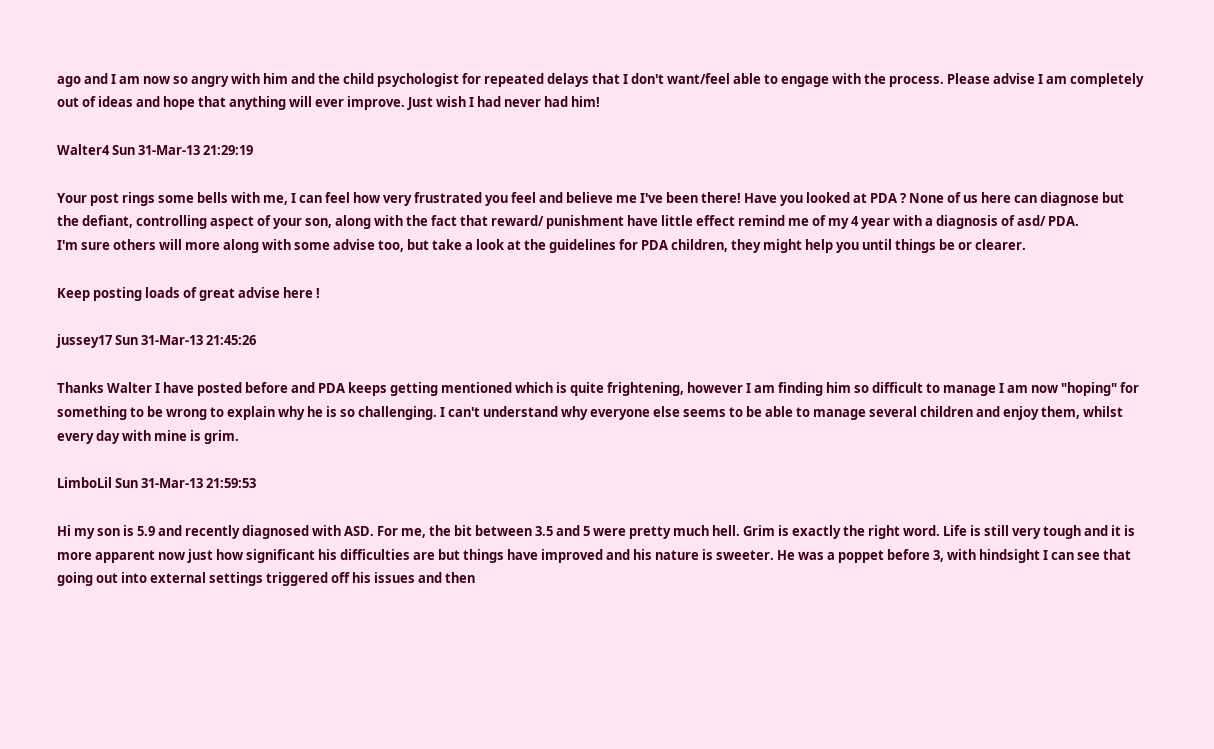ago and I am now so angry with him and the child psychologist for repeated delays that I don't want/feel able to engage with the process. Please advise I am completely out of ideas and hope that anything will ever improve. Just wish I had never had him!

Walter4 Sun 31-Mar-13 21:29:19

Your post rings some bells with me, I can feel how very frustrated you feel and believe me I've been there! Have you looked at PDA ? None of us here can diagnose but the defiant, controlling aspect of your son, along with the fact that reward/ punishment have little effect remind me of my 4 year with a diagnosis of asd/ PDA.
I'm sure others will more along with some advise too, but take a look at the guidelines for PDA children, they might help you until things be or clearer.

Keep posting loads of great advise here !

jussey17 Sun 31-Mar-13 21:45:26

Thanks Walter I have posted before and PDA keeps getting mentioned which is quite frightening, however I am finding him so difficult to manage I am now "hoping" for something to be wrong to explain why he is so challenging. I can't understand why everyone else seems to be able to manage several children and enjoy them, whilst every day with mine is grim.

LimboLil Sun 31-Mar-13 21:59:53

Hi my son is 5.9 and recently diagnosed with ASD. For me, the bit between 3.5 and 5 were pretty much hell. Grim is exactly the right word. Life is still very tough and it is more apparent now just how significant his difficulties are but things have improved and his nature is sweeter. He was a poppet before 3, with hindsight I can see that going out into external settings triggered off his issues and then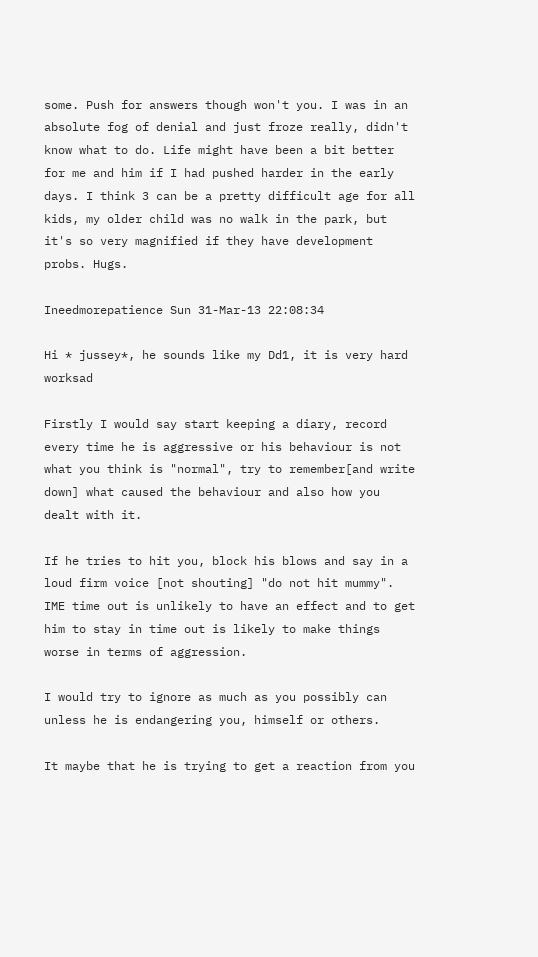some. Push for answers though won't you. I was in an absolute fog of denial and just froze really, didn't know what to do. Life might have been a bit better for me and him if I had pushed harder in the early days. I think 3 can be a pretty difficult age for all kids, my older child was no walk in the park, but it's so very magnified if they have development probs. Hugs.

Ineedmorepatience Sun 31-Mar-13 22:08:34

Hi * jussey*, he sounds like my Dd1, it is very hard worksad

Firstly I would say start keeping a diary, record every time he is aggressive or his behaviour is not what you think is "normal", try to remember[and write down] what caused the behaviour and also how you dealt with it.

If he tries to hit you, block his blows and say in a loud firm voice [not shouting] "do not hit mummy". IME time out is unlikely to have an effect and to get him to stay in time out is likely to make things worse in terms of aggression.

I would try to ignore as much as you possibly can unless he is endangering you, himself or others.

It maybe that he is trying to get a reaction from you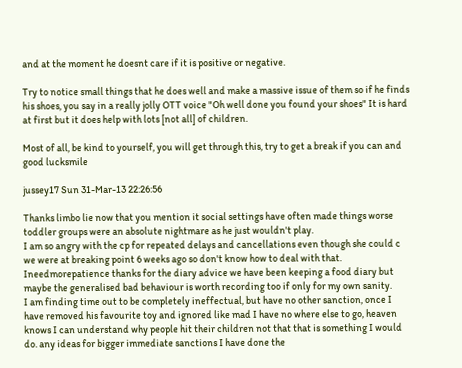and at the moment he doesnt care if it is positive or negative.

Try to notice small things that he does well and make a massive issue of them so if he finds his shoes, you say in a really jolly OTT voice "Oh well done you found your shoes" It is hard at first but it does help with lots [not all] of children.

Most of all, be kind to yourself, you will get through this, try to get a break if you can and good lucksmile

jussey17 Sun 31-Mar-13 22:26:56

Thanks limbo lie now that you mention it social settings have often made things worse toddler groups were an absolute nightmare as he just wouldn't play.
I am so angry with the cp for repeated delays and cancellations even though she could c we were at breaking point 6 weeks ago so don't know how to deal with that.
Ineedmorepatience thanks for the diary advice we have been keeping a food diary but maybe the generalised bad behaviour is worth recording too if only for my own sanity.
I am finding time out to be completely ineffectual, but have no other sanction, once I have removed his favourite toy and ignored like mad I have no where else to go, heaven knows I can understand why people hit their children not that that is something I would do. any ideas for bigger immediate sanctions I have done the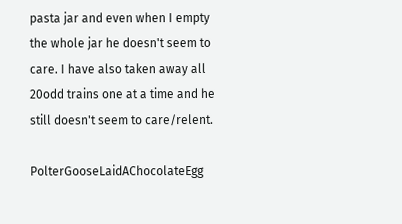pasta jar and even when I empty the whole jar he doesn't seem to care. I have also taken away all 20odd trains one at a time and he still doesn't seem to care/relent.

PolterGooseLaidAChocolateEgg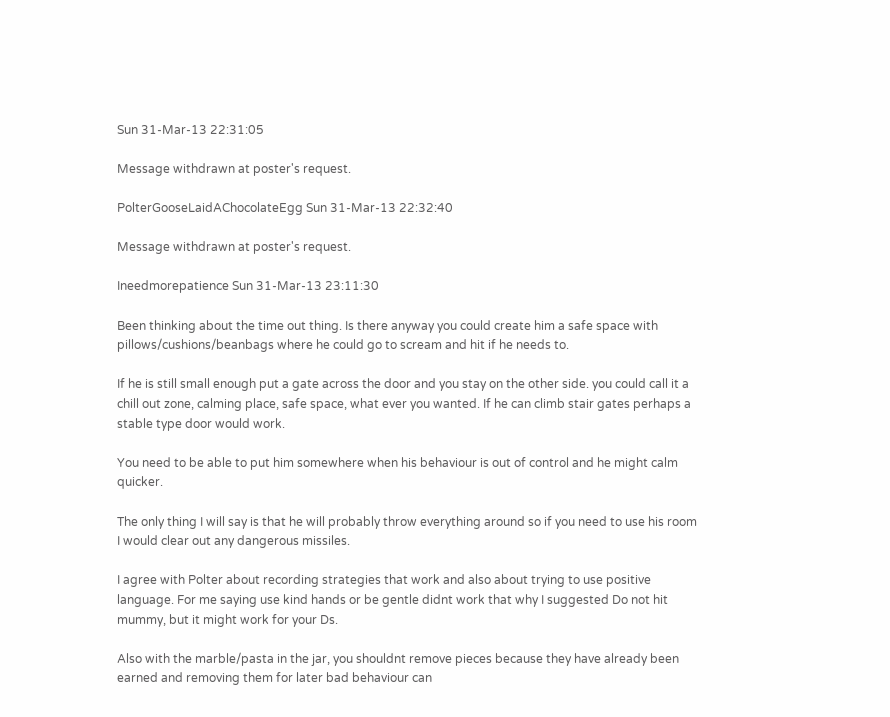Sun 31-Mar-13 22:31:05

Message withdrawn at poster's request.

PolterGooseLaidAChocolateEgg Sun 31-Mar-13 22:32:40

Message withdrawn at poster's request.

Ineedmorepatience Sun 31-Mar-13 23:11:30

Been thinking about the time out thing. Is there anyway you could create him a safe space with pillows/cushions/beanbags where he could go to scream and hit if he needs to.

If he is still small enough put a gate across the door and you stay on the other side. you could call it a chill out zone, calming place, safe space, what ever you wanted. If he can climb stair gates perhaps a stable type door would work.

You need to be able to put him somewhere when his behaviour is out of control and he might calm quicker.

The only thing I will say is that he will probably throw everything around so if you need to use his room I would clear out any dangerous missiles.

I agree with Polter about recording strategies that work and also about trying to use positive language. For me saying use kind hands or be gentle didnt work that why I suggested Do not hit mummy, but it might work for your Ds.

Also with the marble/pasta in the jar, you shouldnt remove pieces because they have already been earned and removing them for later bad behaviour can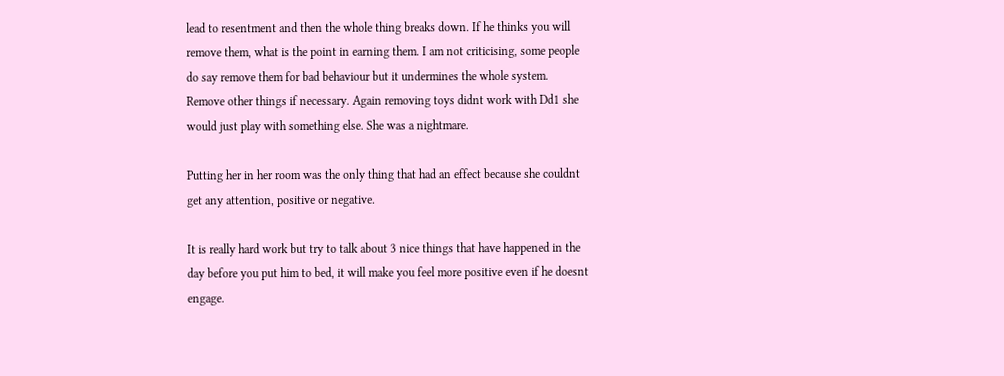lead to resentment and then the whole thing breaks down. If he thinks you will remove them, what is the point in earning them. I am not criticising, some people do say remove them for bad behaviour but it undermines the whole system. Remove other things if necessary. Again removing toys didnt work with Dd1 she would just play with something else. She was a nightmare.

Putting her in her room was the only thing that had an effect because she couldnt get any attention, positive or negative.

It is really hard work but try to talk about 3 nice things that have happened in the day before you put him to bed, it will make you feel more positive even if he doesnt engage.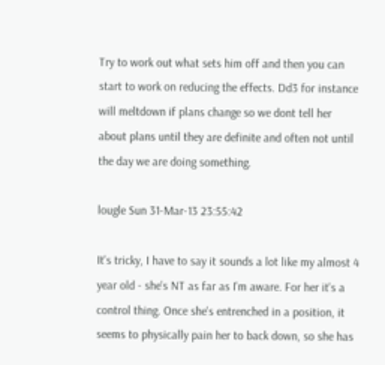Try to work out what sets him off and then you can start to work on reducing the effects. Dd3 for instance will meltdown if plans change so we dont tell her about plans until they are definite and often not until the day we are doing something.

lougle Sun 31-Mar-13 23:55:42

It's tricky, I have to say it sounds a lot like my almost 4 year old - she's NT as far as I'm aware. For her it's a control thing. Once she's entrenched in a position, it seems to physically pain her to back down, so she has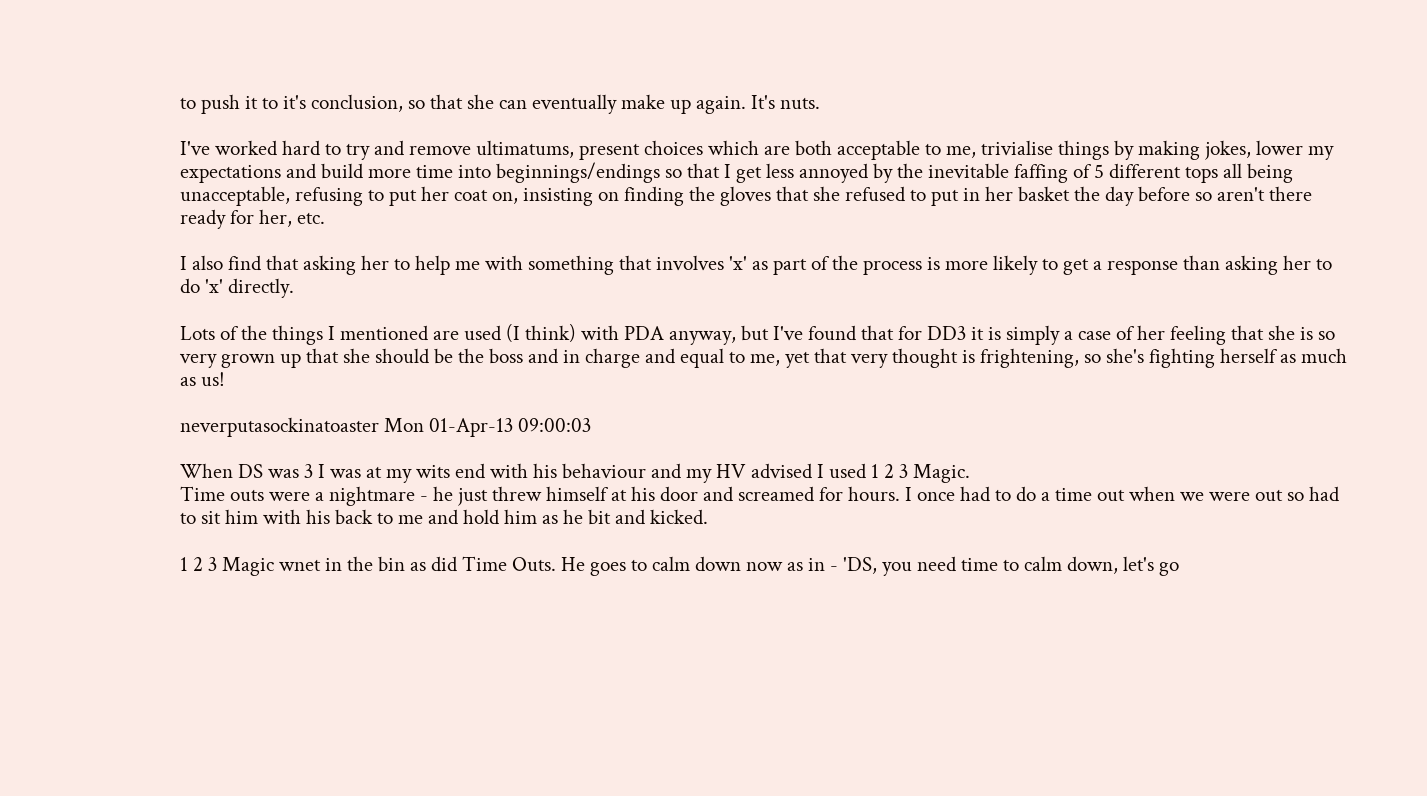to push it to it's conclusion, so that she can eventually make up again. It's nuts.

I've worked hard to try and remove ultimatums, present choices which are both acceptable to me, trivialise things by making jokes, lower my expectations and build more time into beginnings/endings so that I get less annoyed by the inevitable faffing of 5 different tops all being unacceptable, refusing to put her coat on, insisting on finding the gloves that she refused to put in her basket the day before so aren't there ready for her, etc.

I also find that asking her to help me with something that involves 'x' as part of the process is more likely to get a response than asking her to do 'x' directly.

Lots of the things I mentioned are used (I think) with PDA anyway, but I've found that for DD3 it is simply a case of her feeling that she is so very grown up that she should be the boss and in charge and equal to me, yet that very thought is frightening, so she's fighting herself as much as us!

neverputasockinatoaster Mon 01-Apr-13 09:00:03

When DS was 3 I was at my wits end with his behaviour and my HV advised I used 1 2 3 Magic.
Time outs were a nightmare - he just threw himself at his door and screamed for hours. I once had to do a time out when we were out so had to sit him with his back to me and hold him as he bit and kicked.

1 2 3 Magic wnet in the bin as did Time Outs. He goes to calm down now as in - 'DS, you need time to calm down, let's go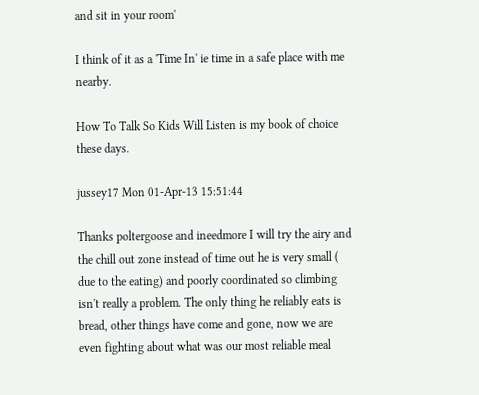and sit in your room'

I think of it as a 'Time In' ie time in a safe place with me nearby.

How To Talk So Kids Will Listen is my book of choice these days.

jussey17 Mon 01-Apr-13 15:51:44

Thanks poltergoose and ineedmore I will try the airy and the chill out zone instead of time out he is very small ( due to the eating) and poorly coordinated so climbing isn't really a problem. The only thing he reliably eats is bread, other things have come and gone, now we are even fighting about what was our most reliable meal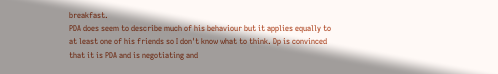breakfast.
PDA does seem to describe much of his behaviour but it applies equally to at least one of his friends so I don't know what to think. Dp is convinced that it is PDA and is negotiating and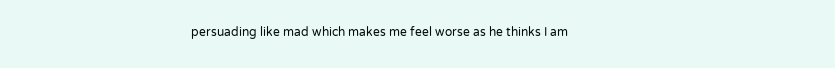persuading like mad which makes me feel worse as he thinks I am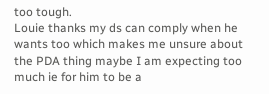too tough.
Louie thanks my ds can comply when he wants too which makes me unsure about the PDA thing maybe I am expecting too much ie for him to be a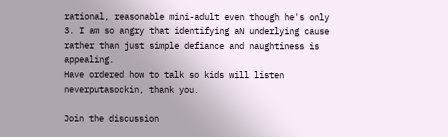rational, reasonable mini-adult even though he's only 3. I am so angry that identifying aN underlying cause rather than just simple defiance and naughtiness is appealing.
Have ordered how to talk so kids will listen neverputasockin, thank you.

Join the discussion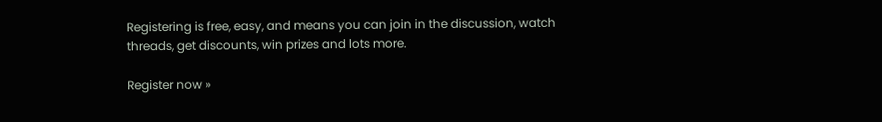Registering is free, easy, and means you can join in the discussion, watch threads, get discounts, win prizes and lots more.

Register now »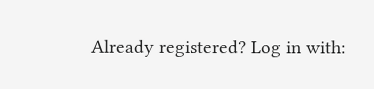Already registered? Log in with: